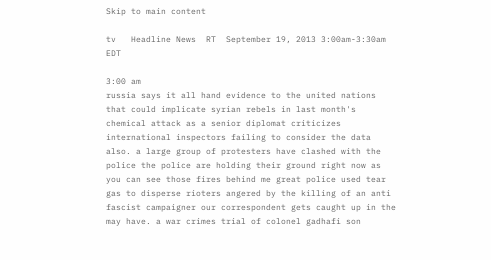Skip to main content

tv   Headline News  RT  September 19, 2013 3:00am-3:30am EDT

3:00 am
russia says it all hand evidence to the united nations that could implicate syrian rebels in last month's chemical attack as a senior diplomat criticizes international inspectors failing to consider the data also. a large group of protesters have clashed with the police the police are holding their ground right now as you can see those fires behind me great police used tear gas to disperse rioters angered by the killing of an anti fascist campaigner our correspondent gets caught up in the may have. a war crimes trial of colonel gadhafi son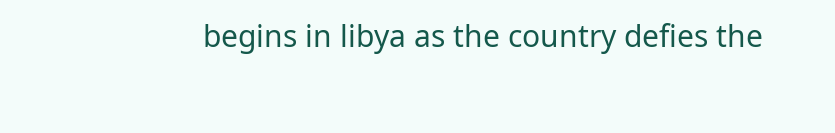begins in libya as the country defies the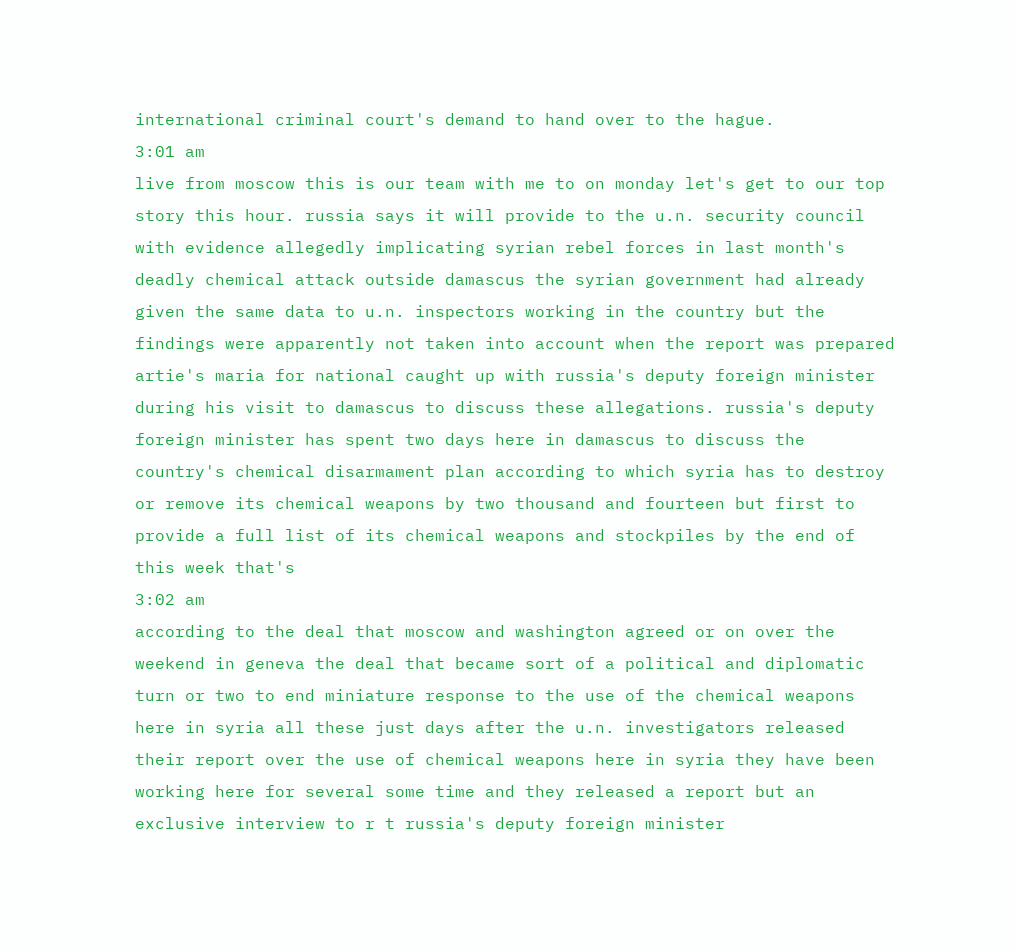international criminal court's demand to hand over to the hague.
3:01 am
live from moscow this is our team with me to on monday let's get to our top story this hour. russia says it will provide to the u.n. security council with evidence allegedly implicating syrian rebel forces in last month's deadly chemical attack outside damascus the syrian government had already given the same data to u.n. inspectors working in the country but the findings were apparently not taken into account when the report was prepared artie's maria for national caught up with russia's deputy foreign minister during his visit to damascus to discuss these allegations. russia's deputy foreign minister has spent two days here in damascus to discuss the country's chemical disarmament plan according to which syria has to destroy or remove its chemical weapons by two thousand and fourteen but first to provide a full list of its chemical weapons and stockpiles by the end of this week that's
3:02 am
according to the deal that moscow and washington agreed or on over the weekend in geneva the deal that became sort of a political and diplomatic turn or two to end miniature response to the use of the chemical weapons here in syria all these just days after the u.n. investigators released their report over the use of chemical weapons here in syria they have been working here for several some time and they released a report but an exclusive interview to r t russia's deputy foreign minister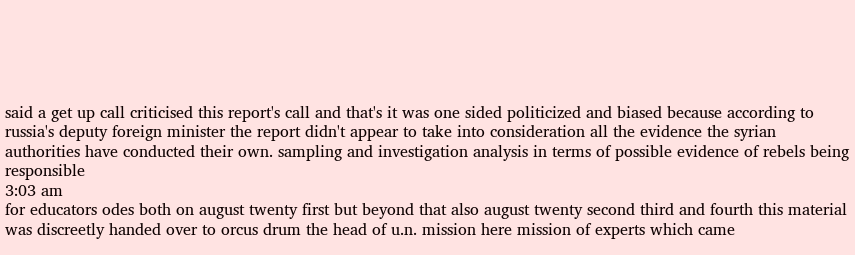said a get up call criticised this report's call and that's it was one sided politicized and biased because according to russia's deputy foreign minister the report didn't appear to take into consideration all the evidence the syrian authorities have conducted their own. sampling and investigation analysis in terms of possible evidence of rebels being responsible
3:03 am
for educators odes both on august twenty first but beyond that also august twenty second third and fourth this material was discreetly handed over to orcus drum the head of u.n. mission here mission of experts which came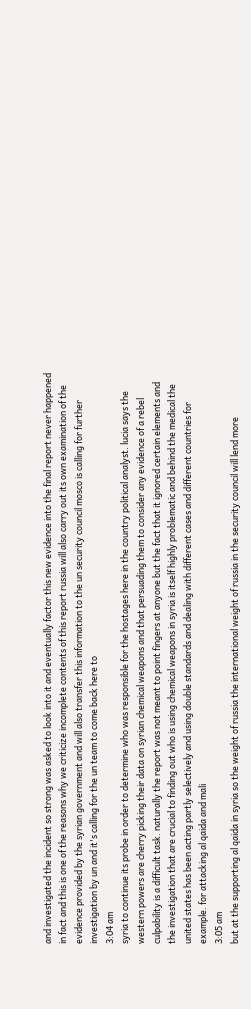and investigated the incident so strong was asked to look into it and eventually factor this new evidence into the final report never happened in fact and this is one of the reasons why we criticize incomplete contents of this report russia will also carry out its own examination of the evidence provided by the syrian government and will also transfer this information to the un security council mosco is calling for further investigation by un and it's calling for the un team to come back here to
3:04 am
syria to continue its probe in order to determine who was responsible for the hostages here in the country political analyst. lucia says the western powers are cherry picking their data on syrian chemical weapons and that persuading them to consider any evidence of a rebel culpability is a difficult task. naturally the report was not meant to point fingers at anyone but the fact that it ignored certain elements and the investigation that are crucial to finding out who is using chemical weapons in syria is itself highly problematic and behind the medical the united states has been acting partly selectively and using double standards and dealing with different cases and different countries for example. for attacking al qaida and mali
3:05 am
but at the supporting al qaida in syria so the weight of russia the international weight of russia in the security council will lend more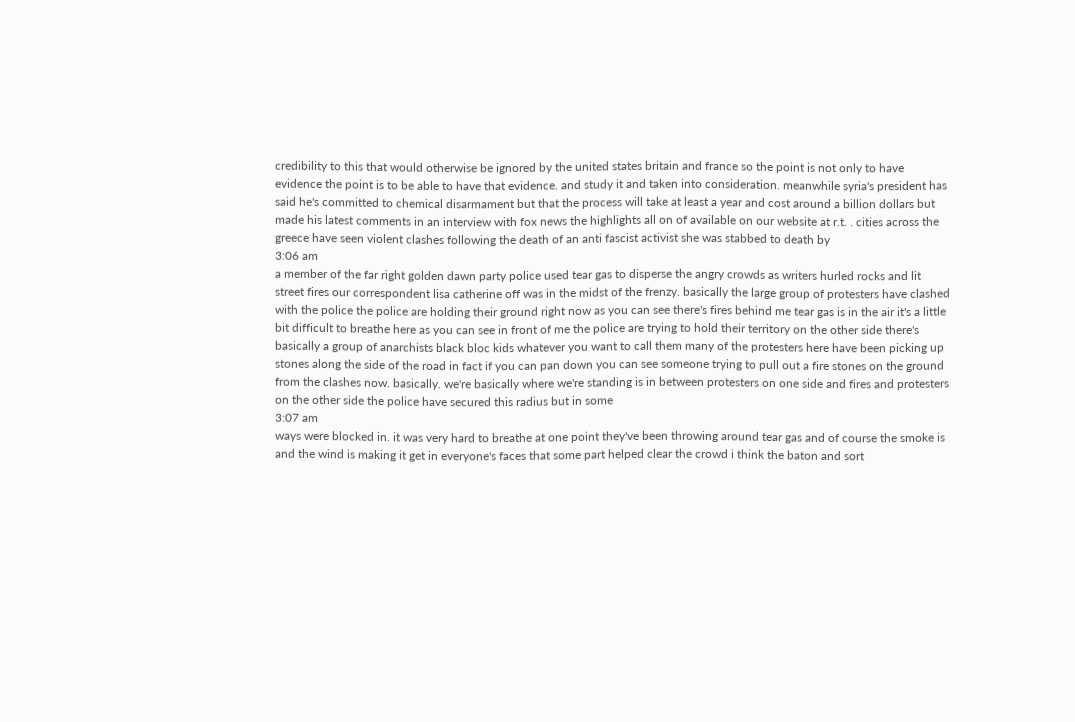credibility to this that would otherwise be ignored by the united states britain and france so the point is not only to have evidence the point is to be able to have that evidence. and study it and taken into consideration. meanwhile syria's president has said he's committed to chemical disarmament but that the process will take at least a year and cost around a billion dollars but made his latest comments in an interview with fox news the highlights all on of available on our website at r.t. . cities across the greece have seen violent clashes following the death of an anti fascist activist she was stabbed to death by
3:06 am
a member of the far right golden dawn party police used tear gas to disperse the angry crowds as writers hurled rocks and lit street fires our correspondent lisa catherine off was in the midst of the frenzy. basically the large group of protesters have clashed with the police the police are holding their ground right now as you can see there's fires behind me tear gas is in the air it's a little bit difficult to breathe here as you can see in front of me the police are trying to hold their territory on the other side there's basically a group of anarchists black bloc kids whatever you want to call them many of the protesters here have been picking up stones along the side of the road in fact if you can pan down you can see someone trying to pull out a fire stones on the ground from the clashes now. basically. we're basically where we're standing is in between protesters on one side and fires and protesters on the other side the police have secured this radius but in some
3:07 am
ways were blocked in. it was very hard to breathe at one point they've been throwing around tear gas and of course the smoke is and the wind is making it get in everyone's faces that some part helped clear the crowd i think the baton and sort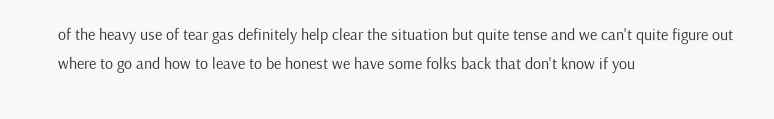of the heavy use of tear gas definitely help clear the situation but quite tense and we can't quite figure out where to go and how to leave to be honest we have some folks back that don't know if you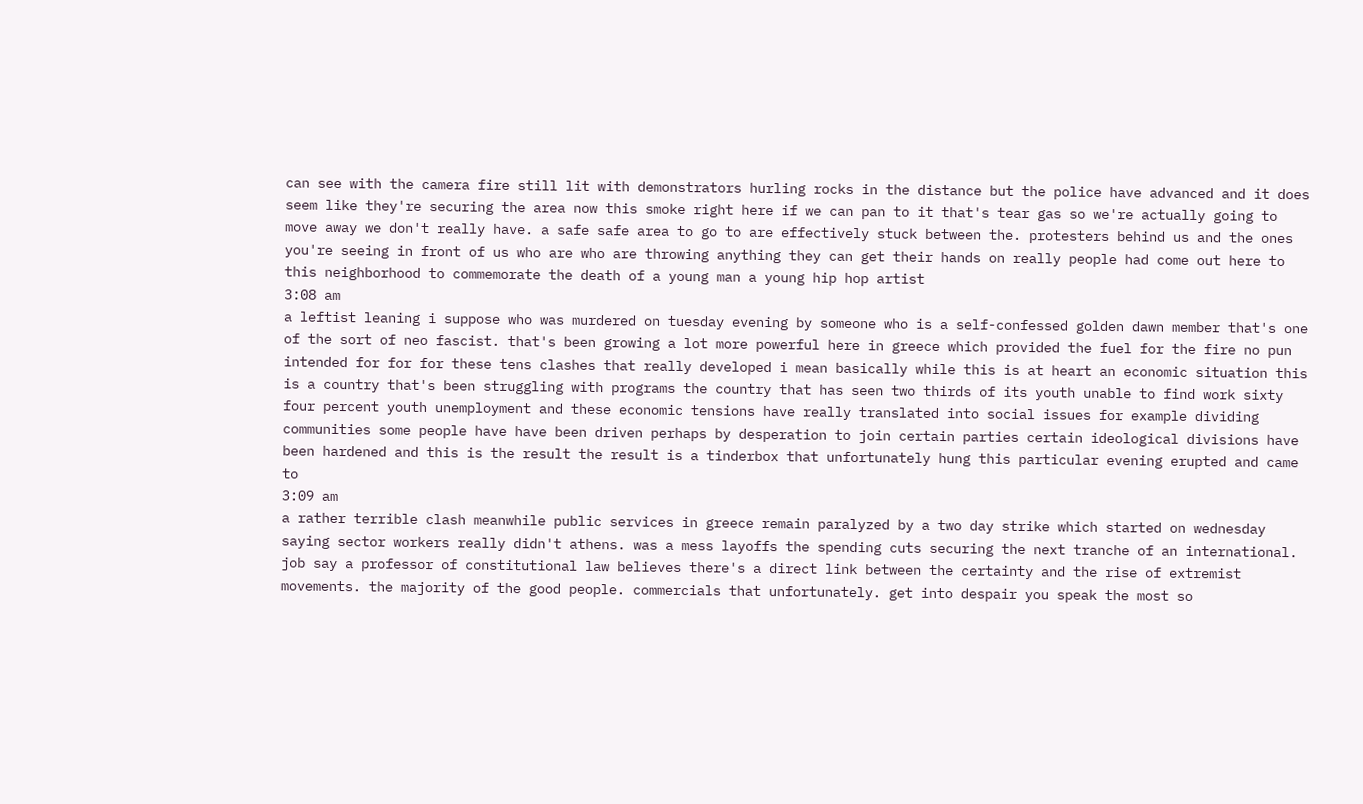can see with the camera fire still lit with demonstrators hurling rocks in the distance but the police have advanced and it does seem like they're securing the area now this smoke right here if we can pan to it that's tear gas so we're actually going to move away we don't really have. a safe safe area to go to are effectively stuck between the. protesters behind us and the ones you're seeing in front of us who are who are throwing anything they can get their hands on really people had come out here to this neighborhood to commemorate the death of a young man a young hip hop artist
3:08 am
a leftist leaning i suppose who was murdered on tuesday evening by someone who is a self-confessed golden dawn member that's one of the sort of neo fascist. that's been growing a lot more powerful here in greece which provided the fuel for the fire no pun intended for for for these tens clashes that really developed i mean basically while this is at heart an economic situation this is a country that's been struggling with programs the country that has seen two thirds of its youth unable to find work sixty four percent youth unemployment and these economic tensions have really translated into social issues for example dividing communities some people have have been driven perhaps by desperation to join certain parties certain ideological divisions have been hardened and this is the result the result is a tinderbox that unfortunately hung this particular evening erupted and came to
3:09 am
a rather terrible clash meanwhile public services in greece remain paralyzed by a two day strike which started on wednesday saying sector workers really didn't athens. was a mess layoffs the spending cuts securing the next tranche of an international. job say a professor of constitutional law believes there's a direct link between the certainty and the rise of extremist movements. the majority of the good people. commercials that unfortunately. get into despair you speak the most so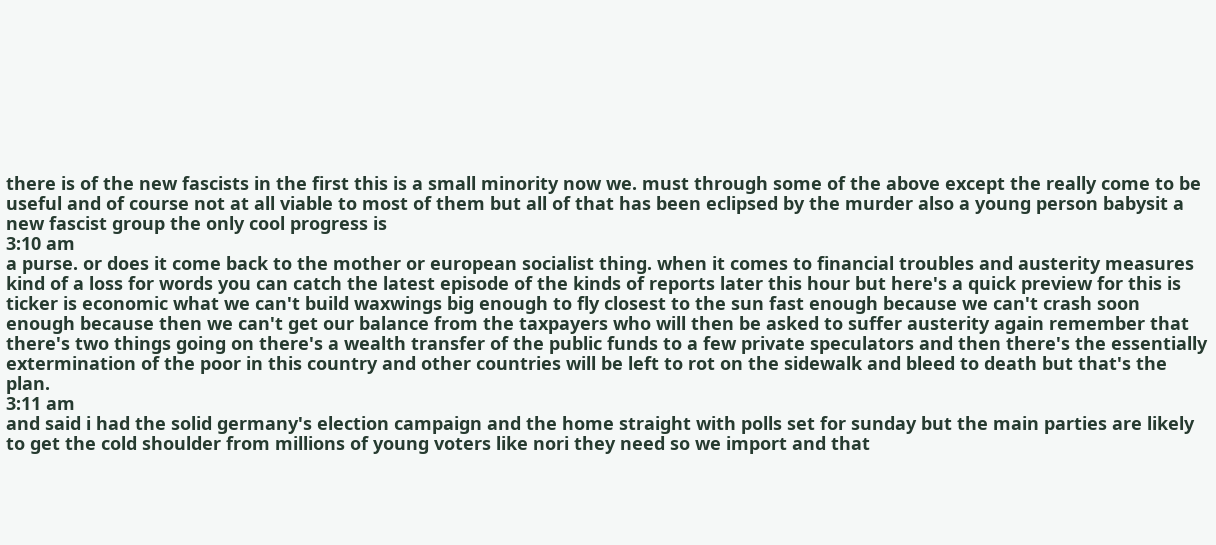there is of the new fascists in the first this is a small minority now we. must through some of the above except the really come to be useful and of course not at all viable to most of them but all of that has been eclipsed by the murder also a young person babysit a new fascist group the only cool progress is
3:10 am
a purse. or does it come back to the mother or european socialist thing. when it comes to financial troubles and austerity measures kind of a loss for words you can catch the latest episode of the kinds of reports later this hour but here's a quick preview for this is ticker is economic what we can't build waxwings big enough to fly closest to the sun fast enough because we can't crash soon enough because then we can't get our balance from the taxpayers who will then be asked to suffer austerity again remember that there's two things going on there's a wealth transfer of the public funds to a few private speculators and then there's the essentially extermination of the poor in this country and other countries will be left to rot on the sidewalk and bleed to death but that's the plan.
3:11 am
and said i had the solid germany's election campaign and the home straight with polls set for sunday but the main parties are likely to get the cold shoulder from millions of young voters like nori they need so we import and that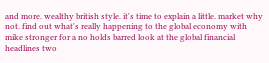and more. wealthy british style. it's time to explain a little. market why not. find out what's really happening to the global economy with mike stronger for a no holds barred look at the global financial headlines two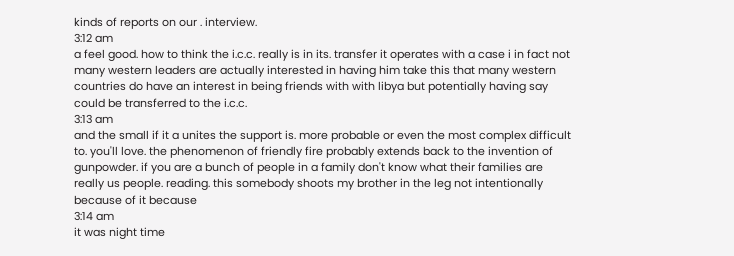kinds of reports on our . interview.
3:12 am
a feel good. how to think the i.c.c. really is in its. transfer it operates with a case i in fact not many western leaders are actually interested in having him take this that many western countries do have an interest in being friends with with libya but potentially having say could be transferred to the i.c.c.
3:13 am
and the small if it a unites the support is. more probable or even the most complex difficult to. you'll love. the phenomenon of friendly fire probably extends back to the invention of gunpowder. if you are a bunch of people in a family don't know what their families are really us people. reading. this somebody shoots my brother in the leg not intentionally because of it because
3:14 am
it was night time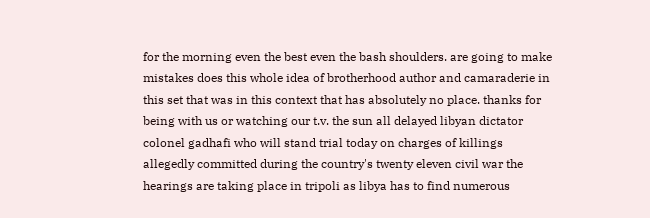for the morning even the best even the bash shoulders. are going to make mistakes does this whole idea of brotherhood author and camaraderie in this set that was in this context that has absolutely no place. thanks for being with us or watching our t.v. the sun all delayed libyan dictator colonel gadhafi who will stand trial today on charges of killings allegedly committed during the country's twenty eleven civil war the hearings are taking place in tripoli as libya has to find numerous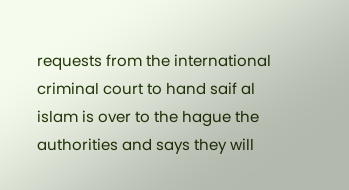requests from the international criminal court to hand saif al islam is over to the hague the authorities and says they will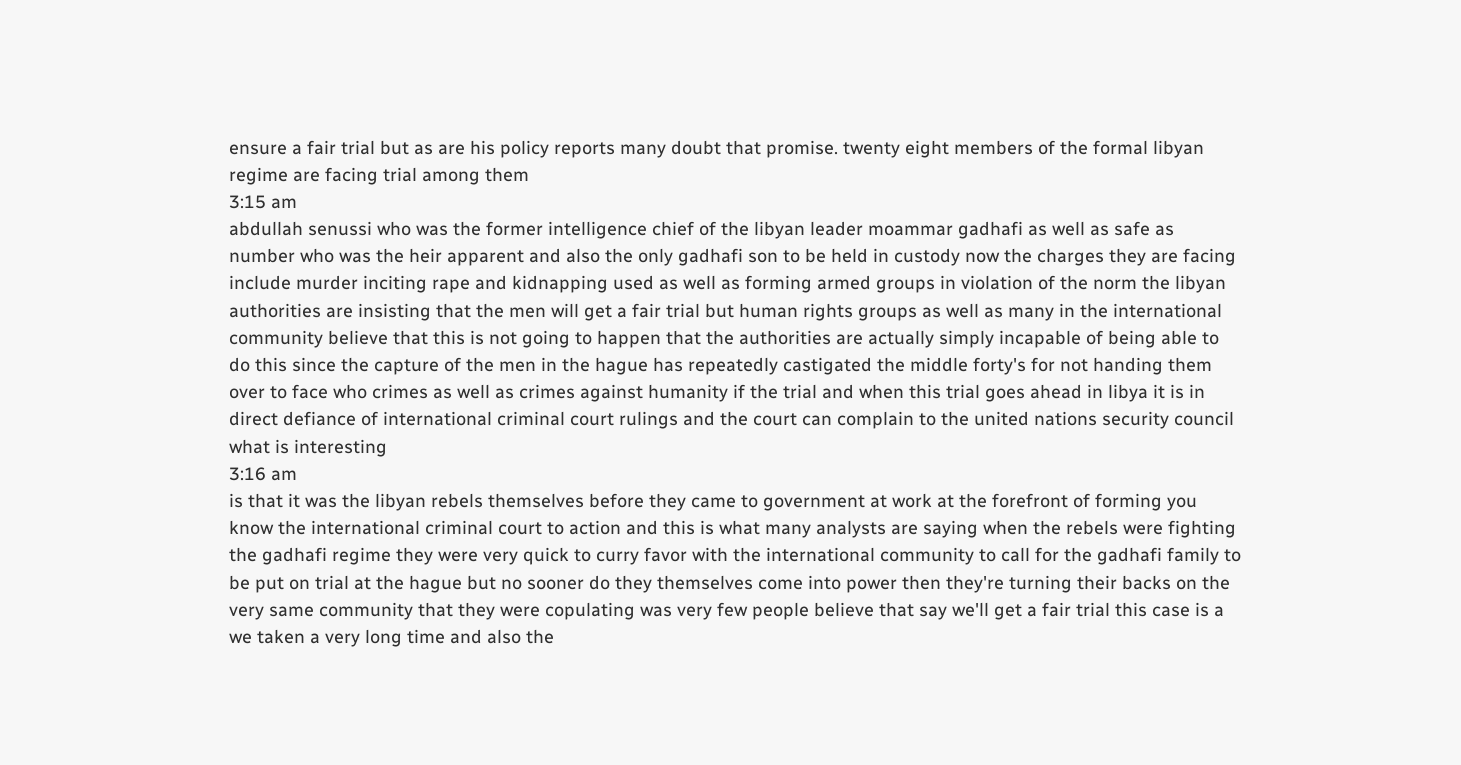ensure a fair trial but as are his policy reports many doubt that promise. twenty eight members of the formal libyan regime are facing trial among them
3:15 am
abdullah senussi who was the former intelligence chief of the libyan leader moammar gadhafi as well as safe as number who was the heir apparent and also the only gadhafi son to be held in custody now the charges they are facing include murder inciting rape and kidnapping used as well as forming armed groups in violation of the norm the libyan authorities are insisting that the men will get a fair trial but human rights groups as well as many in the international community believe that this is not going to happen that the authorities are actually simply incapable of being able to do this since the capture of the men in the hague has repeatedly castigated the middle forty's for not handing them over to face who crimes as well as crimes against humanity if the trial and when this trial goes ahead in libya it is in direct defiance of international criminal court rulings and the court can complain to the united nations security council what is interesting
3:16 am
is that it was the libyan rebels themselves before they came to government at work at the forefront of forming you know the international criminal court to action and this is what many analysts are saying when the rebels were fighting the gadhafi regime they were very quick to curry favor with the international community to call for the gadhafi family to be put on trial at the hague but no sooner do they themselves come into power then they're turning their backs on the very same community that they were copulating was very few people believe that say we'll get a fair trial this case is a we taken a very long time and also the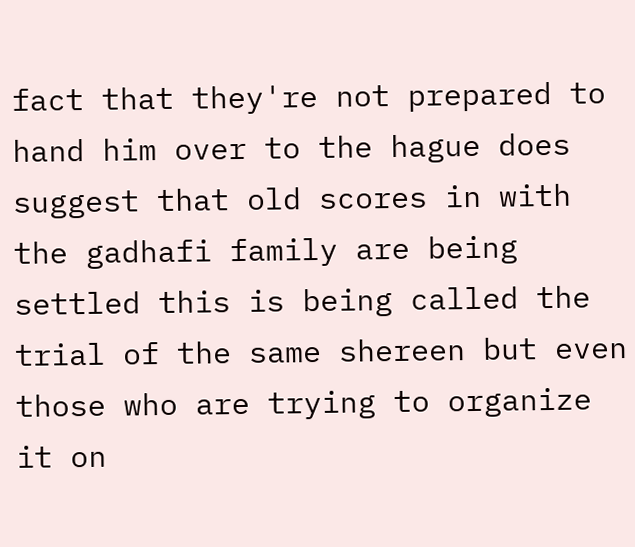fact that they're not prepared to hand him over to the hague does suggest that old scores in with the gadhafi family are being settled this is being called the trial of the same shereen but even those who are trying to organize it on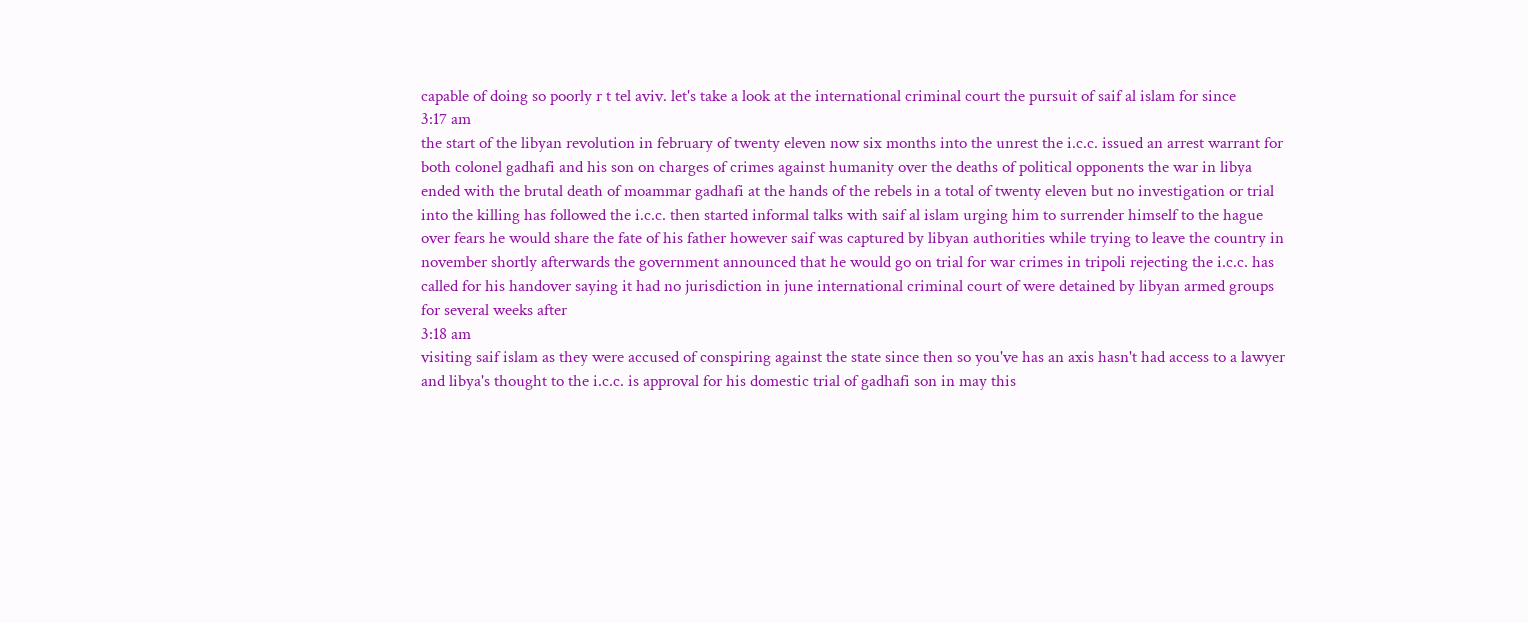capable of doing so poorly r t tel aviv. let's take a look at the international criminal court the pursuit of saif al islam for since
3:17 am
the start of the libyan revolution in february of twenty eleven now six months into the unrest the i.c.c. issued an arrest warrant for both colonel gadhafi and his son on charges of crimes against humanity over the deaths of political opponents the war in libya ended with the brutal death of moammar gadhafi at the hands of the rebels in a total of twenty eleven but no investigation or trial into the killing has followed the i.c.c. then started informal talks with saif al islam urging him to surrender himself to the hague over fears he would share the fate of his father however saif was captured by libyan authorities while trying to leave the country in november shortly afterwards the government announced that he would go on trial for war crimes in tripoli rejecting the i.c.c. has called for his handover saying it had no jurisdiction in june international criminal court of were detained by libyan armed groups for several weeks after
3:18 am
visiting saif islam as they were accused of conspiring against the state since then so you've has an axis hasn't had access to a lawyer and libya's thought to the i.c.c. is approval for his domestic trial of gadhafi son in may this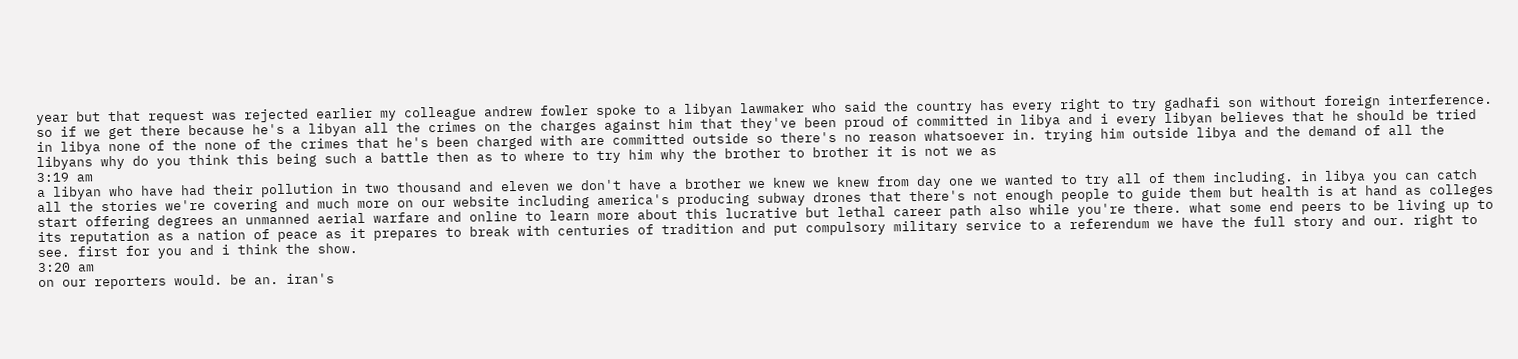year but that request was rejected earlier my colleague andrew fowler spoke to a libyan lawmaker who said the country has every right to try gadhafi son without foreign interference. so if we get there because he's a libyan all the crimes on the charges against him that they've been proud of committed in libya and i every libyan believes that he should be tried in libya none of the none of the crimes that he's been charged with are committed outside so there's no reason whatsoever in. trying him outside libya and the demand of all the libyans why do you think this being such a battle then as to where to try him why the brother to brother it is not we as
3:19 am
a libyan who have had their pollution in two thousand and eleven we don't have a brother we knew we knew from day one we wanted to try all of them including. in libya you can catch all the stories we're covering and much more on our website including america's producing subway drones that there's not enough people to guide them but health is at hand as colleges start offering degrees an unmanned aerial warfare and online to learn more about this lucrative but lethal career path also while you're there. what some end peers to be living up to its reputation as a nation of peace as it prepares to break with centuries of tradition and put compulsory military service to a referendum we have the full story and our. right to see. first for you and i think the show.
3:20 am
on our reporters would. be an. iran's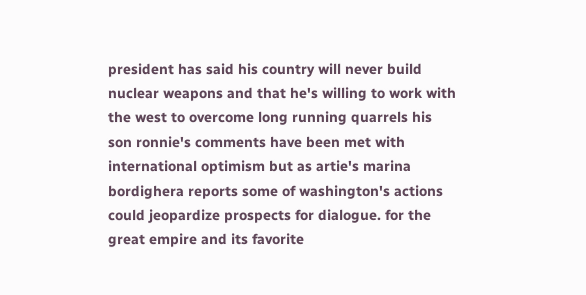president has said his country will never build nuclear weapons and that he's willing to work with the west to overcome long running quarrels his son ronnie's comments have been met with international optimism but as artie's marina bordighera reports some of washington's actions could jeopardize prospects for dialogue. for the great empire and its favorite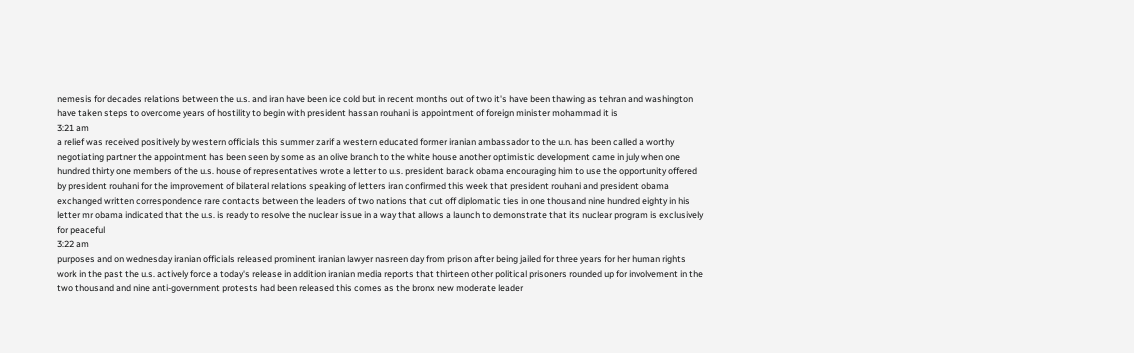nemesis for decades relations between the u.s. and iran have been ice cold but in recent months out of two it's have been thawing as tehran and washington have taken steps to overcome years of hostility to begin with president hassan rouhani is appointment of foreign minister mohammad it is
3:21 am
a relief was received positively by western officials this summer zarif a western educated former iranian ambassador to the u.n. has been called a worthy negotiating partner the appointment has been seen by some as an olive branch to the white house another optimistic development came in july when one hundred thirty one members of the u.s. house of representatives wrote a letter to u.s. president barack obama encouraging him to use the opportunity offered by president rouhani for the improvement of bilateral relations speaking of letters iran confirmed this week that president rouhani and president obama exchanged written correspondence rare contacts between the leaders of two nations that cut off diplomatic ties in one thousand nine hundred eighty in his letter mr obama indicated that the u.s. is ready to resolve the nuclear issue in a way that allows a launch to demonstrate that its nuclear program is exclusively for peaceful
3:22 am
purposes and on wednesday iranian officials released prominent iranian lawyer nasreen day from prison after being jailed for three years for her human rights work in the past the u.s. actively force a today's release in addition iranian media reports that thirteen other political prisoners rounded up for involvement in the two thousand and nine anti-government protests had been released this comes as the bronx new moderate leader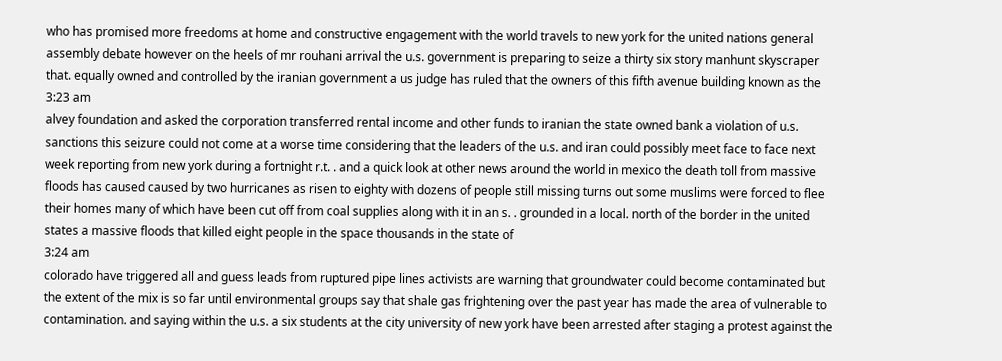who has promised more freedoms at home and constructive engagement with the world travels to new york for the united nations general assembly debate however on the heels of mr rouhani arrival the u.s. government is preparing to seize a thirty six story manhunt skyscraper that. equally owned and controlled by the iranian government a us judge has ruled that the owners of this fifth avenue building known as the
3:23 am
alvey foundation and asked the corporation transferred rental income and other funds to iranian the state owned bank a violation of u.s. sanctions this seizure could not come at a worse time considering that the leaders of the u.s. and iran could possibly meet face to face next week reporting from new york during a fortnight r.t. . and a quick look at other news around the world in mexico the death toll from massive floods has caused caused by two hurricanes as risen to eighty with dozens of people still missing turns out some muslims were forced to flee their homes many of which have been cut off from coal supplies along with it in an s. . grounded in a local. north of the border in the united states a massive floods that killed eight people in the space thousands in the state of
3:24 am
colorado have triggered all and guess leads from ruptured pipe lines activists are warning that groundwater could become contaminated but the extent of the mix is so far until environmental groups say that shale gas frightening over the past year has made the area of vulnerable to contamination. and saying within the u.s. a six students at the city university of new york have been arrested after staging a protest against the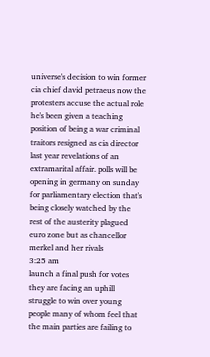universe's decision to win former cia chief david petraeus now the protesters accuse the actual role he's been given a teaching position of being a war criminal traitors resigned as cia director last year revelations of an extramarital affair. polls will be opening in germany on sunday for parliamentary election that's being closely watched by the rest of the austerity plagued euro zone but as chancellor merkel and her rivals
3:25 am
launch a final push for votes they are facing an uphill struggle to win over young people many of whom feel that the main parties are failing to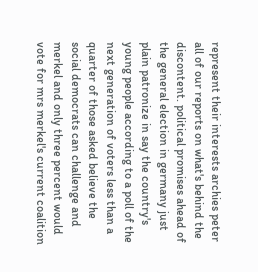represent their interests archies peter all of our reports on what's behind the discontent. political promises ahead of the general election in germany just plain patronize in say the country's young people according to a poll of the next generation of voters less than a quarter of those asked believe the social democrats can challenge and merkel and only three percent would vote for mrs merkel's current coalition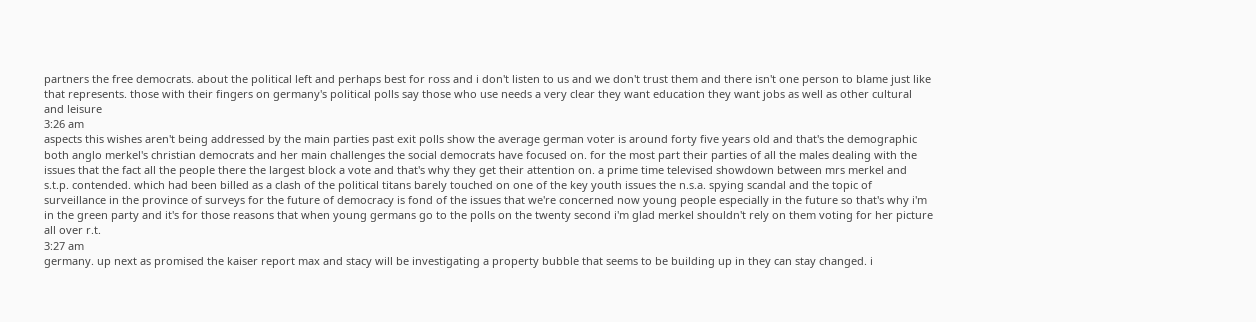partners the free democrats. about the political left and perhaps best for ross and i don't listen to us and we don't trust them and there isn't one person to blame just like that represents. those with their fingers on germany's political polls say those who use needs a very clear they want education they want jobs as well as other cultural and leisure
3:26 am
aspects this wishes aren't being addressed by the main parties past exit polls show the average german voter is around forty five years old and that's the demographic both anglo merkel's christian democrats and her main challenges the social democrats have focused on. for the most part their parties of all the males dealing with the issues that the fact all the people there the largest block a vote and that's why they get their attention on. a prime time televised showdown between mrs merkel and s.t.p. contended. which had been billed as a clash of the political titans barely touched on one of the key youth issues the n.s.a. spying scandal and the topic of surveillance in the province of surveys for the future of democracy is fond of the issues that we're concerned now young people especially in the future so that's why i'm in the green party and it's for those reasons that when young germans go to the polls on the twenty second i'm glad merkel shouldn't rely on them voting for her picture all over r.t.
3:27 am
germany. up next as promised the kaiser report max and stacy will be investigating a property bubble that seems to be building up in they can stay changed. i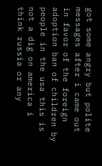got some angry but polite messages after i came out in favor of the foreign adoption ban of children by people in the usa this is not a dig on america i think russia or any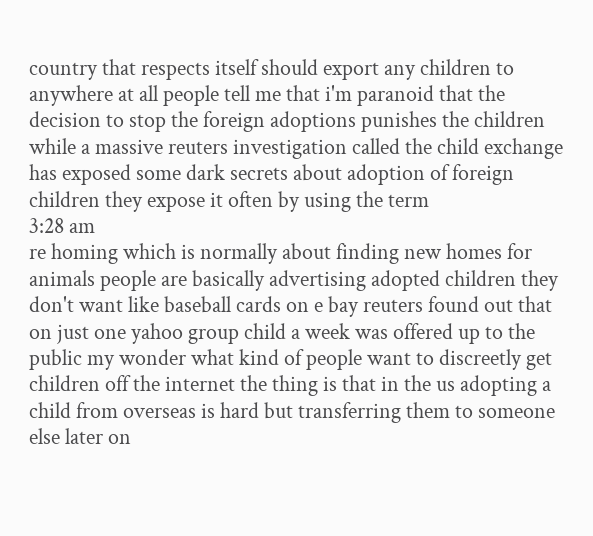country that respects itself should export any children to anywhere at all people tell me that i'm paranoid that the decision to stop the foreign adoptions punishes the children while a massive reuters investigation called the child exchange has exposed some dark secrets about adoption of foreign children they expose it often by using the term
3:28 am
re homing which is normally about finding new homes for animals people are basically advertising adopted children they don't want like baseball cards on e bay reuters found out that on just one yahoo group child a week was offered up to the public my wonder what kind of people want to discreetly get children off the internet the thing is that in the us adopting a child from overseas is hard but transferring them to someone else later on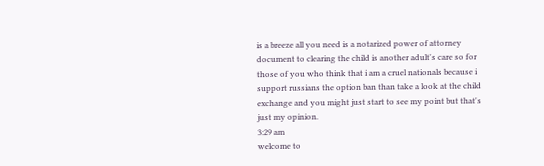is a breeze all you need is a notarized power of attorney document to clearing the child is another adult's care so for those of you who think that i am a cruel nationals because i support russians the option ban than take a look at the child exchange and you might just start to see my point but that's just my opinion.
3:29 am
welcome to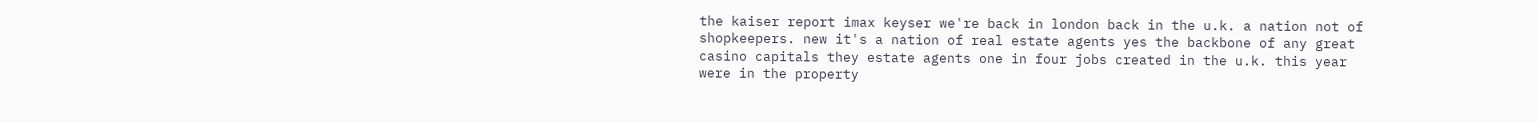the kaiser report imax keyser we're back in london back in the u.k. a nation not of shopkeepers. new it's a nation of real estate agents yes the backbone of any great casino capitals they estate agents one in four jobs created in the u.k. this year were in the property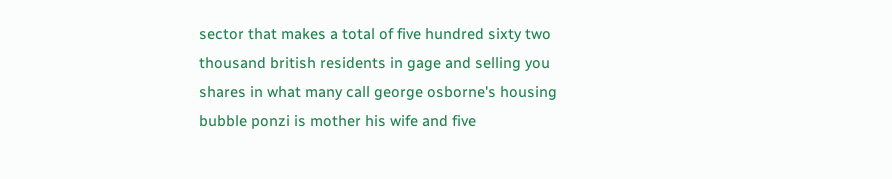sector that makes a total of five hundred sixty two thousand british residents in gage and selling you shares in what many call george osborne's housing bubble ponzi is mother his wife and five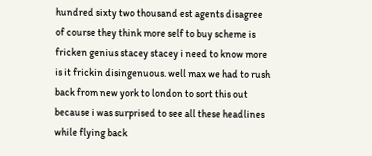hundred sixty two thousand est agents disagree of course they think more self to buy scheme is fricken genius stacey stacey i need to know more is it frickin disingenuous. well max we had to rush back from new york to london to sort this out because i was surprised to see all these headlines while flying back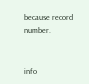because record number.


info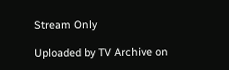Stream Only

Uploaded by TV Archive on